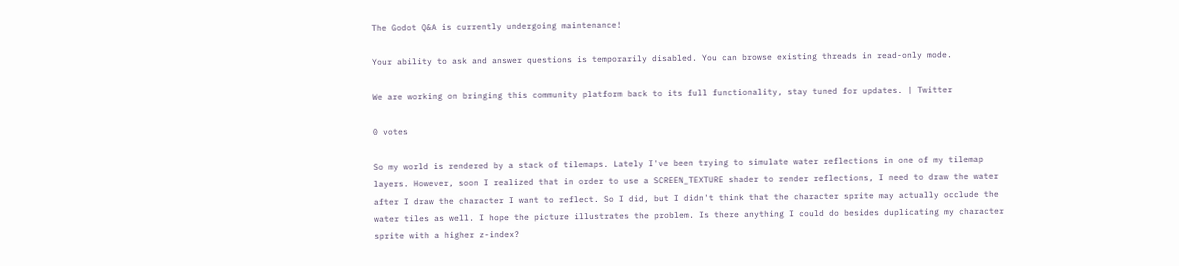The Godot Q&A is currently undergoing maintenance!

Your ability to ask and answer questions is temporarily disabled. You can browse existing threads in read-only mode.

We are working on bringing this community platform back to its full functionality, stay tuned for updates. | Twitter

0 votes

So my world is rendered by a stack of tilemaps. Lately I've been trying to simulate water reflections in one of my tilemap layers. However, soon I realized that in order to use a SCREEN_TEXTURE shader to render reflections, I need to draw the water after I draw the character I want to reflect. So I did, but I didn't think that the character sprite may actually occlude the water tiles as well. I hope the picture illustrates the problem. Is there anything I could do besides duplicating my character sprite with a higher z-index?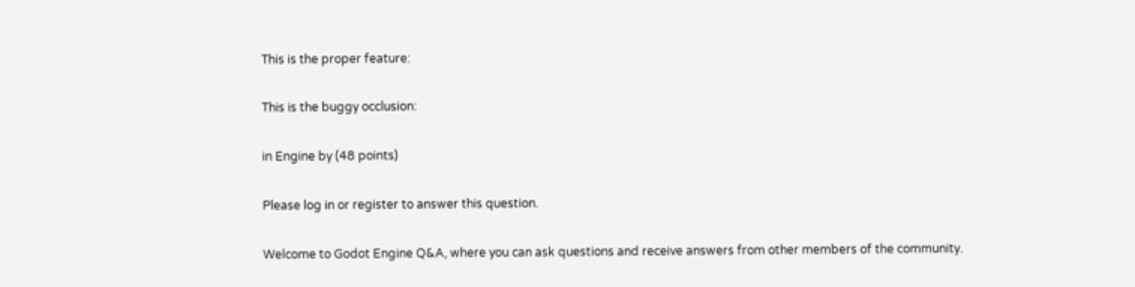This is the proper feature:

This is the buggy occlusion:

in Engine by (48 points)

Please log in or register to answer this question.

Welcome to Godot Engine Q&A, where you can ask questions and receive answers from other members of the community.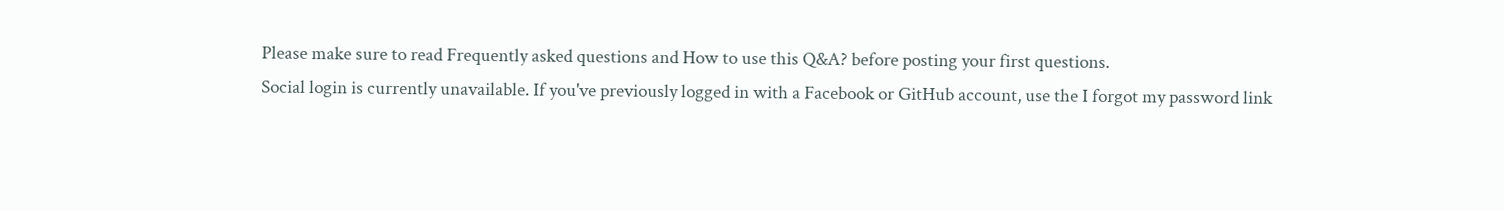Please make sure to read Frequently asked questions and How to use this Q&A? before posting your first questions.
Social login is currently unavailable. If you've previously logged in with a Facebook or GitHub account, use the I forgot my password link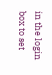in the login box to set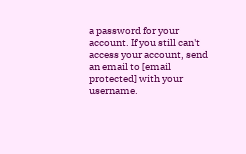a password for your account. If you still can't access your account, send an email to [email protected] with your username.